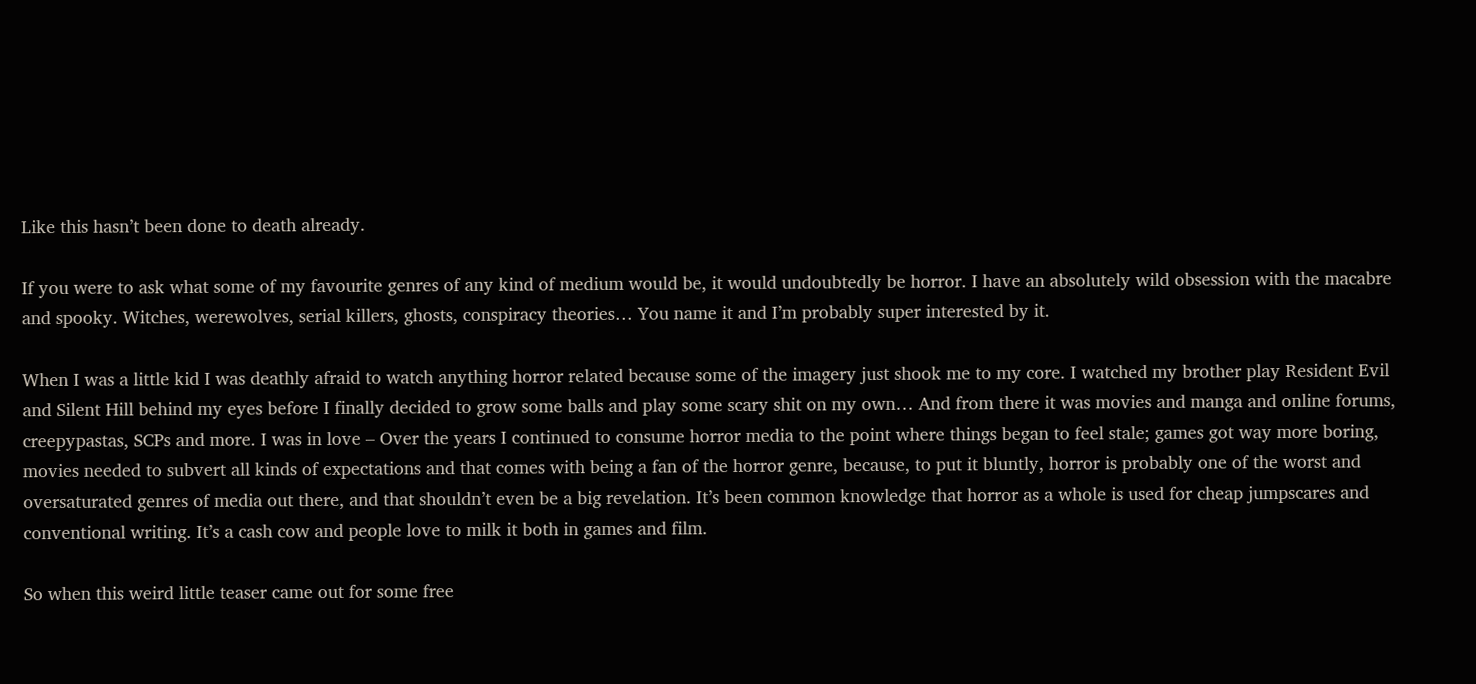Like this hasn’t been done to death already.

If you were to ask what some of my favourite genres of any kind of medium would be, it would undoubtedly be horror. I have an absolutely wild obsession with the macabre and spooky. Witches, werewolves, serial killers, ghosts, conspiracy theories… You name it and I’m probably super interested by it.

When I was a little kid I was deathly afraid to watch anything horror related because some of the imagery just shook me to my core. I watched my brother play Resident Evil and Silent Hill behind my eyes before I finally decided to grow some balls and play some scary shit on my own… And from there it was movies and manga and online forums, creepypastas, SCPs and more. I was in love – Over the years I continued to consume horror media to the point where things began to feel stale; games got way more boring, movies needed to subvert all kinds of expectations and that comes with being a fan of the horror genre, because, to put it bluntly, horror is probably one of the worst and oversaturated genres of media out there, and that shouldn’t even be a big revelation. It’s been common knowledge that horror as a whole is used for cheap jumpscares and conventional writing. It’s a cash cow and people love to milk it both in games and film.

So when this weird little teaser came out for some free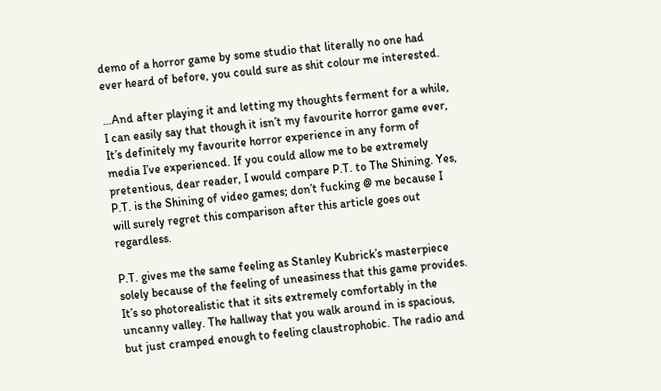demo of a horror game by some studio that literally no one had ever heard of before, you could sure as shit colour me interested.

…And after playing it and letting my thoughts ferment for a while, I can easily say that though it isn’t my favourite horror game ever, It’s definitely my favourite horror experience in any form of media I’ve experienced. If you could allow me to be extremely pretentious, dear reader, I would compare P.T. to The Shining. Yes, P.T. is the Shining of video games; don’t fucking @ me because I will surely regret this comparison after this article goes out regardless.

P.T. gives me the same feeling as Stanley Kubrick’s masterpiece solely because of the feeling of uneasiness that this game provides. It’s so photorealistic that it sits extremely comfortably in the uncanny valley. The hallway that you walk around in is spacious, but just cramped enough to feeling claustrophobic. The radio and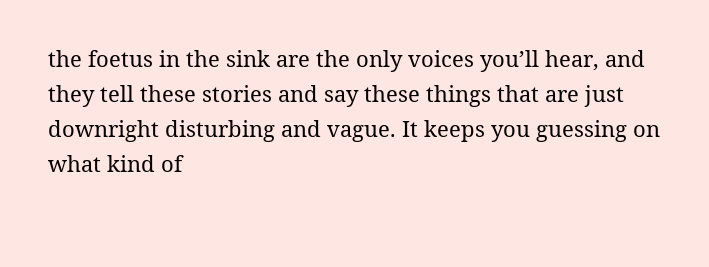the foetus in the sink are the only voices you’ll hear, and they tell these stories and say these things that are just downright disturbing and vague. It keeps you guessing on what kind of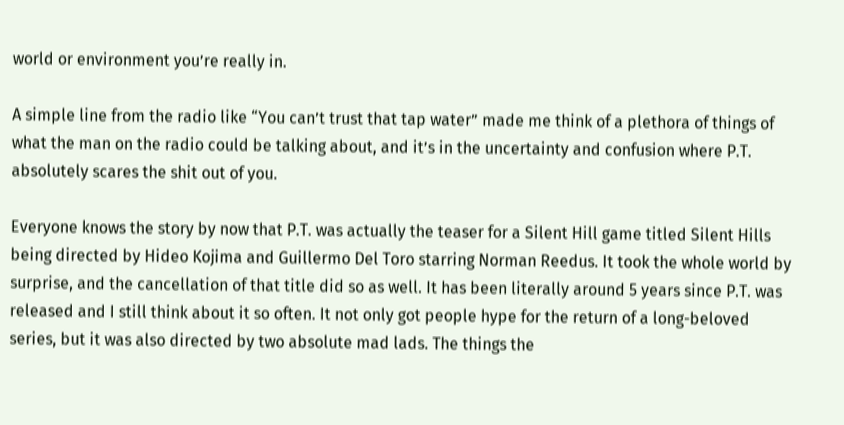world or environment you’re really in.

A simple line from the radio like “You can’t trust that tap water” made me think of a plethora of things of what the man on the radio could be talking about, and it’s in the uncertainty and confusion where P.T. absolutely scares the shit out of you.

Everyone knows the story by now that P.T. was actually the teaser for a Silent Hill game titled Silent Hills being directed by Hideo Kojima and Guillermo Del Toro starring Norman Reedus. It took the whole world by surprise, and the cancellation of that title did so as well. It has been literally around 5 years since P.T. was released and I still think about it so often. It not only got people hype for the return of a long-beloved series, but it was also directed by two absolute mad lads. The things the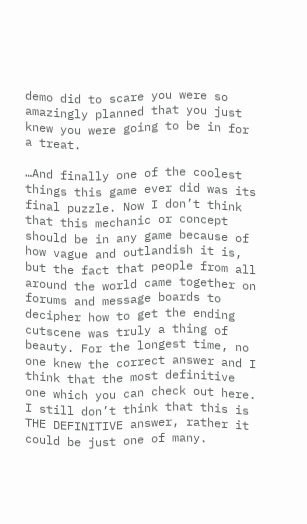demo did to scare you were so amazingly planned that you just knew you were going to be in for a treat.

…And finally one of the coolest things this game ever did was its final puzzle. Now I don’t think that this mechanic or concept should be in any game because of how vague and outlandish it is, but the fact that people from all around the world came together on forums and message boards to decipher how to get the ending cutscene was truly a thing of beauty. For the longest time, no one knew the correct answer and I think that the most definitive one which you can check out here. I still don’t think that this is THE DEFINITIVE answer, rather it could be just one of many.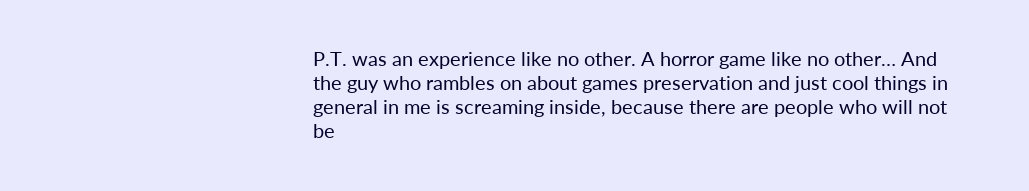P.T. was an experience like no other. A horror game like no other… And the guy who rambles on about games preservation and just cool things in general in me is screaming inside, because there are people who will not be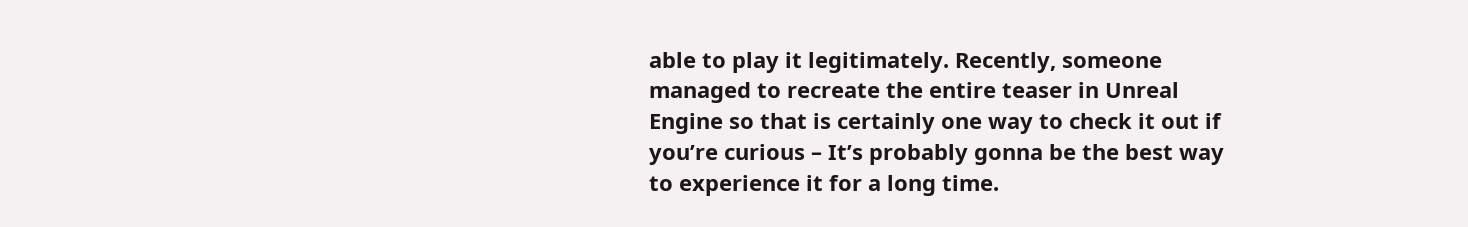able to play it legitimately. Recently, someone managed to recreate the entire teaser in Unreal Engine so that is certainly one way to check it out if you’re curious – It’s probably gonna be the best way to experience it for a long time.